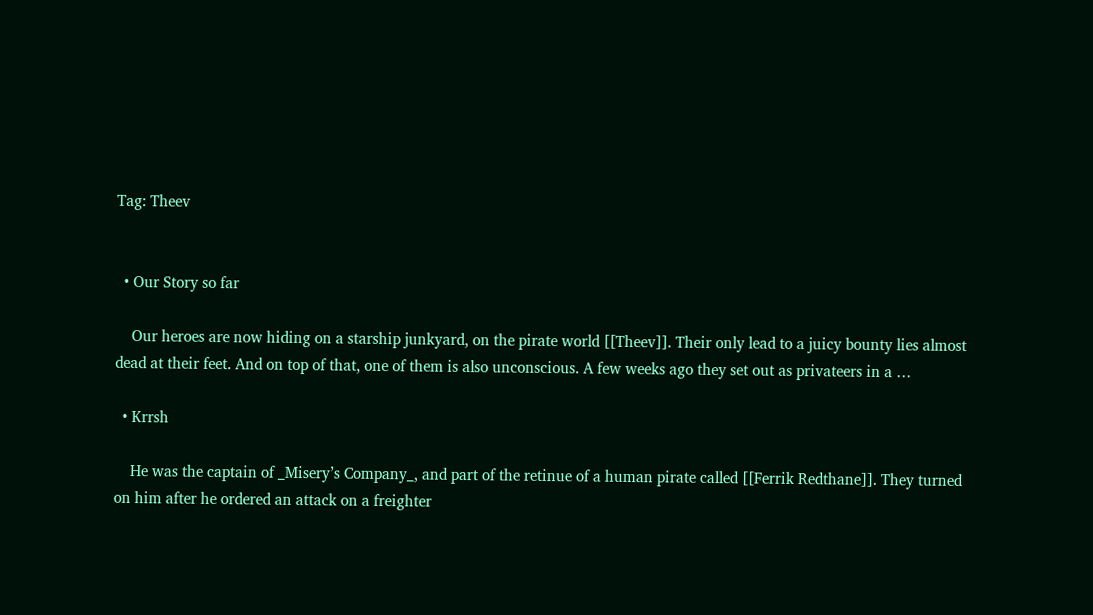Tag: Theev


  • Our Story so far

    Our heroes are now hiding on a starship junkyard, on the pirate world [[Theev]]. Their only lead to a juicy bounty lies almost dead at their feet. And on top of that, one of them is also unconscious. A few weeks ago they set out as privateers in a …

  • Krrsh

    He was the captain of _Misery’s Company_, and part of the retinue of a human pirate called [[Ferrik Redthane]]. They turned on him after he ordered an attack on a freighter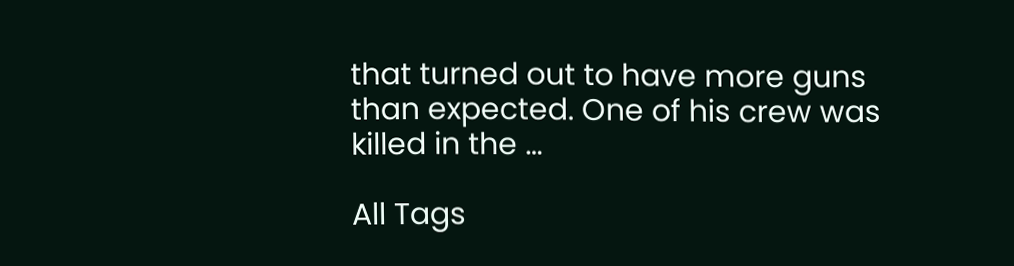that turned out to have more guns than expected. One of his crew was killed in the …

All Tags